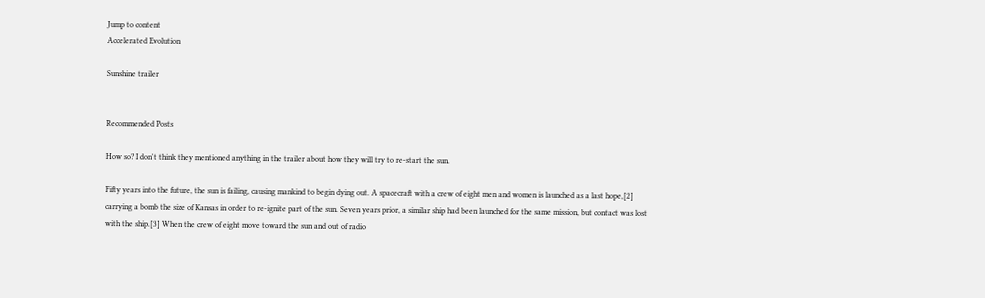Jump to content
Accelerated Evolution

Sunshine trailer


Recommended Posts

How so? I don't think they mentioned anything in the trailer about how they will try to re-start the sun.

Fifty years into the future, the sun is failing, causing mankind to begin dying out. A spacecraft with a crew of eight men and women is launched as a last hope,[2] carrying a bomb the size of Kansas in order to re-ignite part of the sun. Seven years prior, a similar ship had been launched for the same mission, but contact was lost with the ship.[3] When the crew of eight move toward the sun and out of radio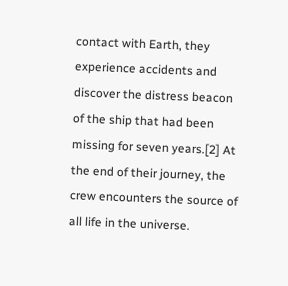contact with Earth, they experience accidents and discover the distress beacon of the ship that had been missing for seven years.[2] At the end of their journey, the crew encounters the source of all life in the universe.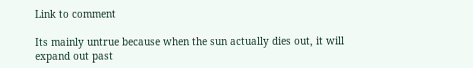Link to comment

Its mainly untrue because when the sun actually dies out, it will expand out past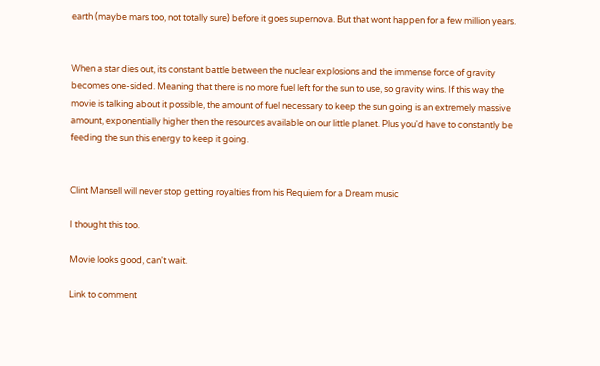earth (maybe mars too, not totally sure) before it goes supernova. But that wont happen for a few million years.


When a star dies out, its constant battle between the nuclear explosions and the immense force of gravity becomes one-sided. Meaning that there is no more fuel left for the sun to use, so gravity wins. If this way the movie is talking about it possible, the amount of fuel necessary to keep the sun going is an extremely massive amount, exponentially higher then the resources available on our little planet. Plus you'd have to constantly be feeding the sun this energy to keep it going.


Clint Mansell will never stop getting royalties from his Requiem for a Dream music

I thought this too.

Movie looks good, can't wait.

Link to comment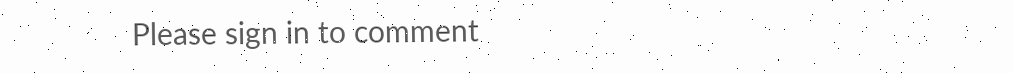Please sign in to comment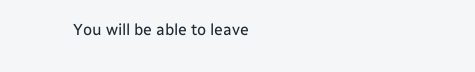You will be able to leave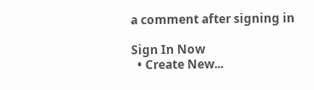a comment after signing in

Sign In Now
  • Create New...